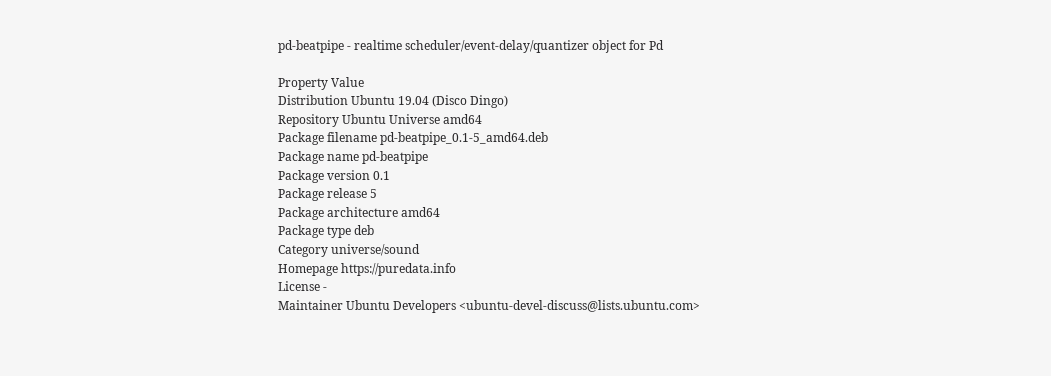pd-beatpipe - realtime scheduler/event-delay/quantizer object for Pd

Property Value
Distribution Ubuntu 19.04 (Disco Dingo)
Repository Ubuntu Universe amd64
Package filename pd-beatpipe_0.1-5_amd64.deb
Package name pd-beatpipe
Package version 0.1
Package release 5
Package architecture amd64
Package type deb
Category universe/sound
Homepage https://puredata.info
License -
Maintainer Ubuntu Developers <ubuntu-devel-discuss@lists.ubuntu.com>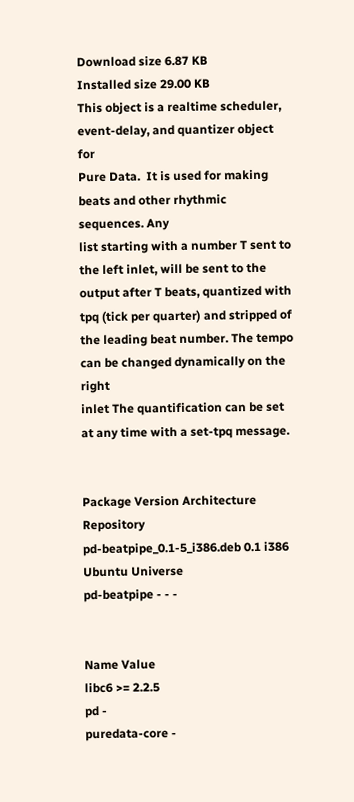Download size 6.87 KB
Installed size 29.00 KB
This object is a realtime scheduler, event-delay, and quantizer object for
Pure Data.  It is used for making beats and other rhythmic sequences. Any
list starting with a number T sent to the left inlet, will be sent to the
output after T beats, quantized with tpq (tick per quarter) and stripped of
the leading beat number. The tempo can be changed dynamically on the right
inlet The quantification can be set at any time with a set-tpq message.


Package Version Architecture Repository
pd-beatpipe_0.1-5_i386.deb 0.1 i386 Ubuntu Universe
pd-beatpipe - - -


Name Value
libc6 >= 2.2.5
pd -
puredata-core -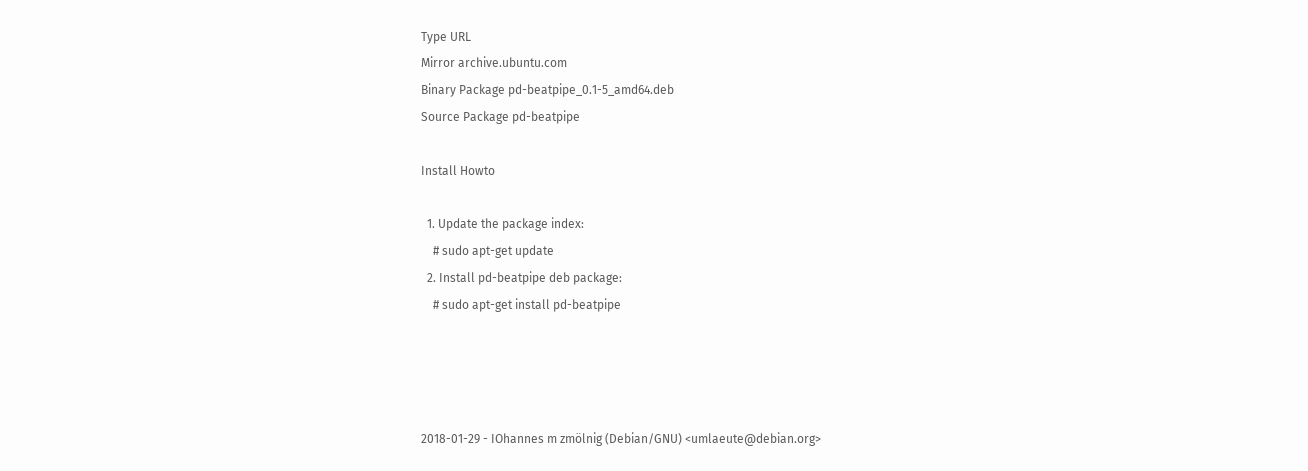Type URL
Mirror archive.ubuntu.com
Binary Package pd-beatpipe_0.1-5_amd64.deb
Source Package pd-beatpipe

Install Howto

  1. Update the package index:
    # sudo apt-get update
  2. Install pd-beatpipe deb package:
    # sudo apt-get install pd-beatpipe




2018-01-29 - IOhannes m zmölnig (Debian/GNU) <umlaeute@debian.org>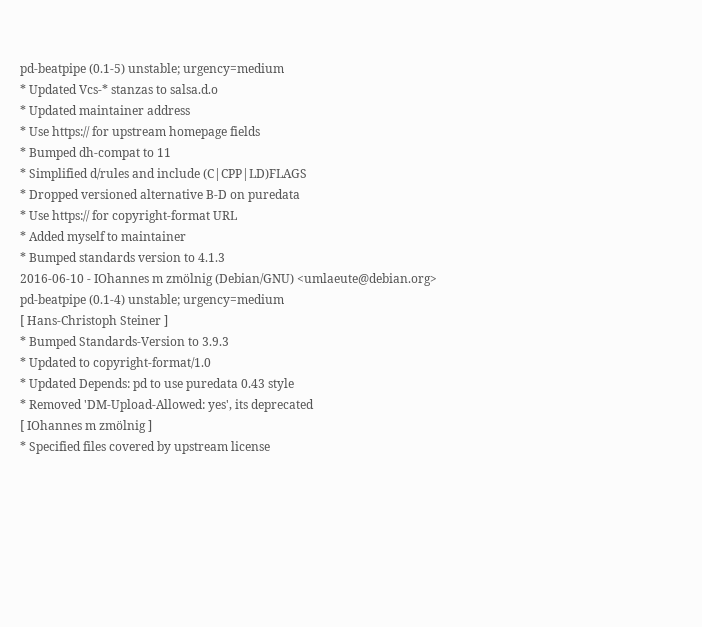pd-beatpipe (0.1-5) unstable; urgency=medium
* Updated Vcs-* stanzas to salsa.d.o
* Updated maintainer address
* Use https:// for upstream homepage fields
* Bumped dh-compat to 11
* Simplified d/rules and include (C|CPP|LD)FLAGS
* Dropped versioned alternative B-D on puredata
* Use https:// for copyright-format URL
* Added myself to maintainer
* Bumped standards version to 4.1.3
2016-06-10 - IOhannes m zmölnig (Debian/GNU) <umlaeute@debian.org>
pd-beatpipe (0.1-4) unstable; urgency=medium
[ Hans-Christoph Steiner ]
* Bumped Standards-Version to 3.9.3
* Updated to copyright-format/1.0
* Updated Depends: pd to use puredata 0.43 style
* Removed 'DM-Upload-Allowed: yes', its deprecated
[ IOhannes m zmölnig ]
* Specified files covered by upstream license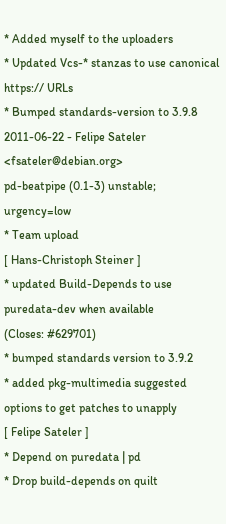* Added myself to the uploaders
* Updated Vcs-* stanzas to use canonical https:// URLs
* Bumped standards-version to 3.9.8
2011-06-22 - Felipe Sateler <fsateler@debian.org>
pd-beatpipe (0.1-3) unstable; urgency=low
* Team upload
[ Hans-Christoph Steiner ]
* updated Build-Depends to use puredata-dev when available
(Closes: #629701)
* bumped standards version to 3.9.2
* added pkg-multimedia suggested options to get patches to unapply
[ Felipe Sateler ]
* Depend on puredata | pd
* Drop build-depends on quilt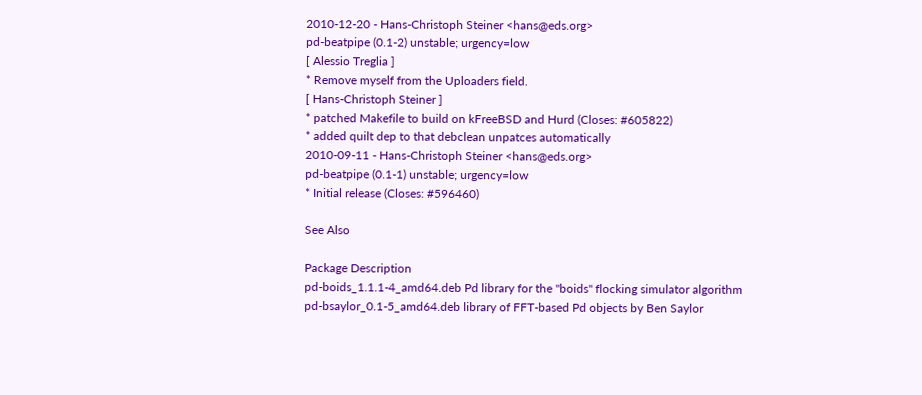2010-12-20 - Hans-Christoph Steiner <hans@eds.org>
pd-beatpipe (0.1-2) unstable; urgency=low
[ Alessio Treglia ]
* Remove myself from the Uploaders field.
[ Hans-Christoph Steiner ]
* patched Makefile to build on kFreeBSD and Hurd (Closes: #605822)
* added quilt dep to that debclean unpatces automatically
2010-09-11 - Hans-Christoph Steiner <hans@eds.org>
pd-beatpipe (0.1-1) unstable; urgency=low
* Initial release (Closes: #596460)

See Also

Package Description
pd-boids_1.1.1-4_amd64.deb Pd library for the "boids" flocking simulator algorithm
pd-bsaylor_0.1-5_amd64.deb library of FFT-based Pd objects by Ben Saylor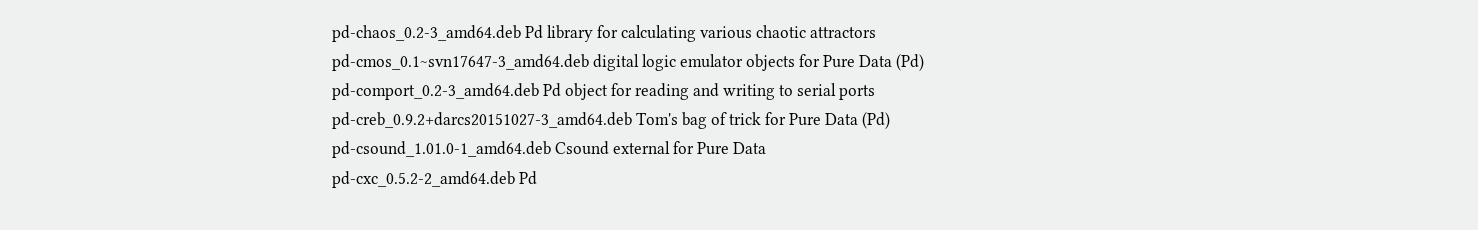pd-chaos_0.2-3_amd64.deb Pd library for calculating various chaotic attractors
pd-cmos_0.1~svn17647-3_amd64.deb digital logic emulator objects for Pure Data (Pd)
pd-comport_0.2-3_amd64.deb Pd object for reading and writing to serial ports
pd-creb_0.9.2+darcs20151027-3_amd64.deb Tom's bag of trick for Pure Data (Pd)
pd-csound_1.01.0-1_amd64.deb Csound external for Pure Data
pd-cxc_0.5.2-2_amd64.deb Pd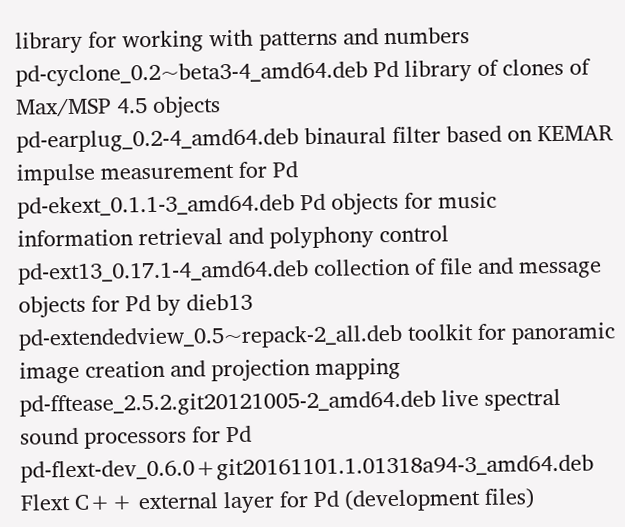library for working with patterns and numbers
pd-cyclone_0.2~beta3-4_amd64.deb Pd library of clones of Max/MSP 4.5 objects
pd-earplug_0.2-4_amd64.deb binaural filter based on KEMAR impulse measurement for Pd
pd-ekext_0.1.1-3_amd64.deb Pd objects for music information retrieval and polyphony control
pd-ext13_0.17.1-4_amd64.deb collection of file and message objects for Pd by dieb13
pd-extendedview_0.5~repack-2_all.deb toolkit for panoramic image creation and projection mapping
pd-fftease_2.5.2.git20121005-2_amd64.deb live spectral sound processors for Pd
pd-flext-dev_0.6.0+git20161101.1.01318a94-3_amd64.deb Flext C++ external layer for Pd (development files)